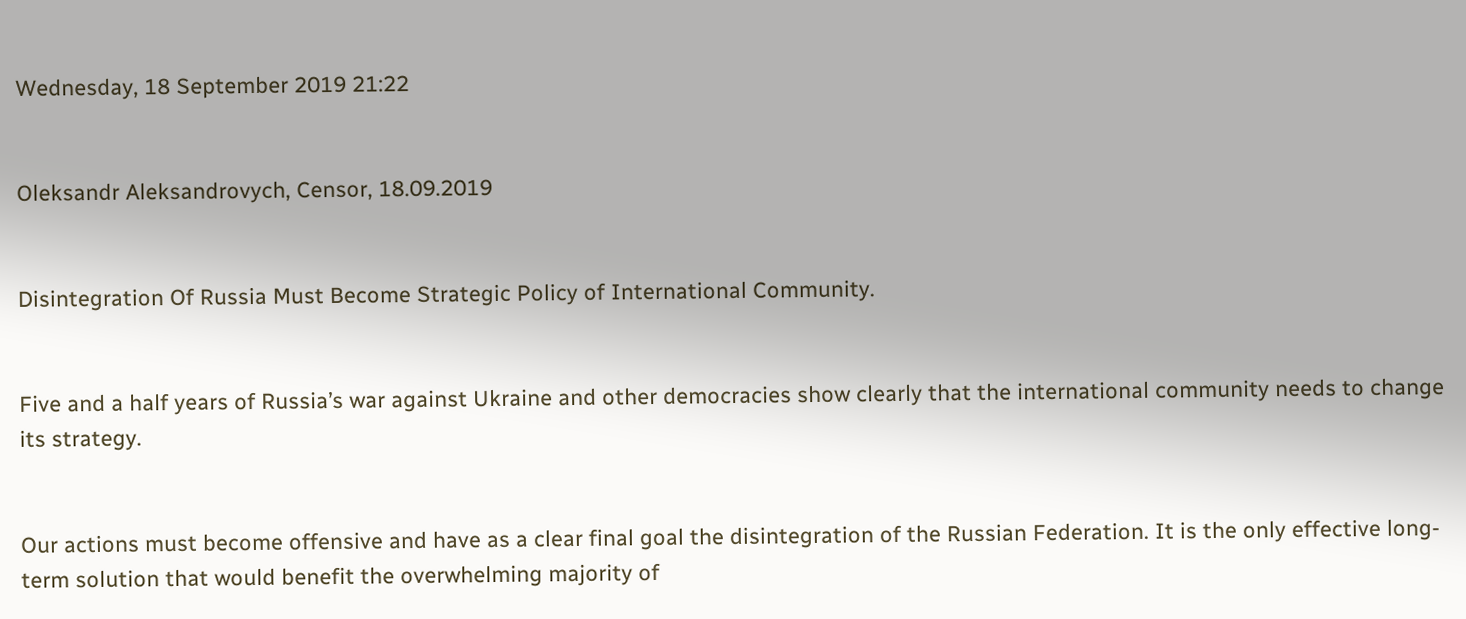Wednesday, 18 September 2019 21:22


Oleksandr Aleksandrovych, Censor, 18.09.2019


Disintegration Of Russia Must Become Strategic Policy of International Community.


Five and a half years of Russia’s war against Ukraine and other democracies show clearly that the international community needs to change its strategy.


Our actions must become offensive and have as a clear final goal the disintegration of the Russian Federation. It is the only effective long-term solution that would benefit the overwhelming majority of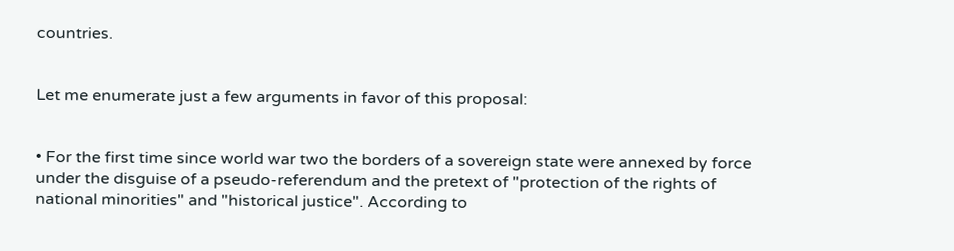countries.


Let me enumerate just a few arguments in favor of this proposal:


• For the first time since world war two the borders of a sovereign state were annexed by force under the disguise of a pseudo-referendum and the pretext of "protection of the rights of national minorities" and "historical justice". According to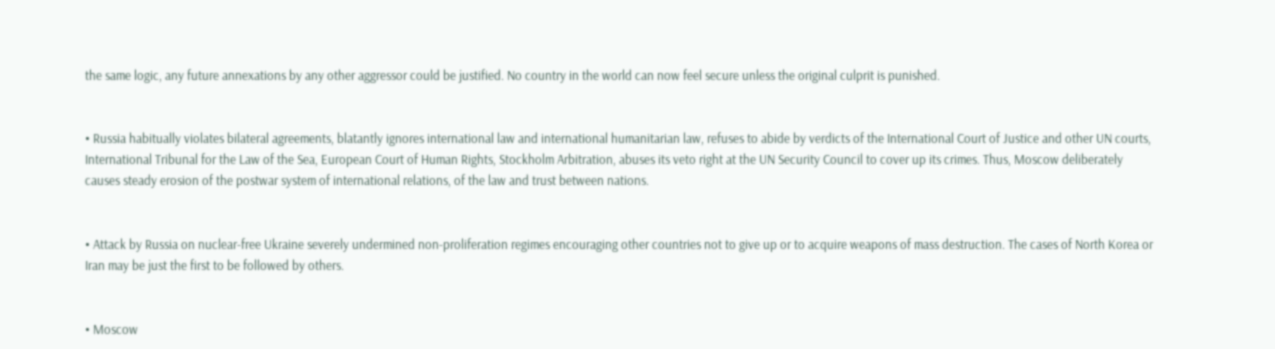the same logic, any future annexations by any other aggressor could be justified. No country in the world can now feel secure unless the original culprit is punished.


• Russia habitually violates bilateral agreements, blatantly ignores international law and international humanitarian law, refuses to abide by verdicts of the International Court of Justice and other UN courts, International Tribunal for the Law of the Sea, European Court of Human Rights, Stockholm Arbitration, abuses its veto right at the UN Security Council to cover up its crimes. Thus, Moscow deliberately causes steady erosion of the postwar system of international relations, of the law and trust between nations.


• Attack by Russia on nuclear-free Ukraine severely undermined non-proliferation regimes encouraging other countries not to give up or to acquire weapons of mass destruction. The cases of North Korea or Iran may be just the first to be followed by others.


• Moscow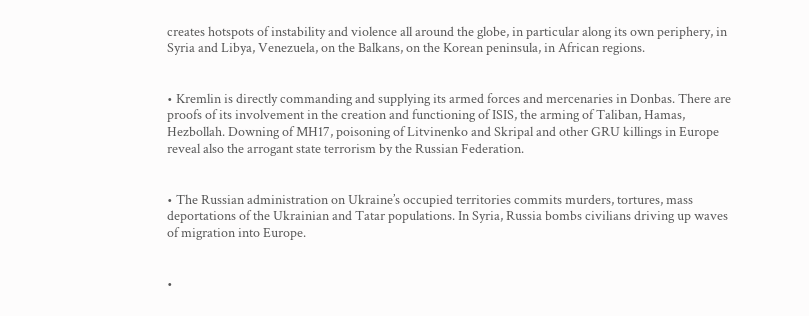creates hotspots of instability and violence all around the globe, in particular along its own periphery, in Syria and Libya, Venezuela, on the Balkans, on the Korean peninsula, in African regions.


• Kremlin is directly commanding and supplying its armed forces and mercenaries in Donbas. There are proofs of its involvement in the creation and functioning of ISIS, the arming of Taliban, Hamas, Hezbollah. Downing of MH17, poisoning of Litvinenko and Skripal and other GRU killings in Europe reveal also the arrogant state terrorism by the Russian Federation.


• The Russian administration on Ukraine’s occupied territories commits murders, tortures, mass deportations of the Ukrainian and Tatar populations. In Syria, Russia bombs civilians driving up waves of migration into Europe.


•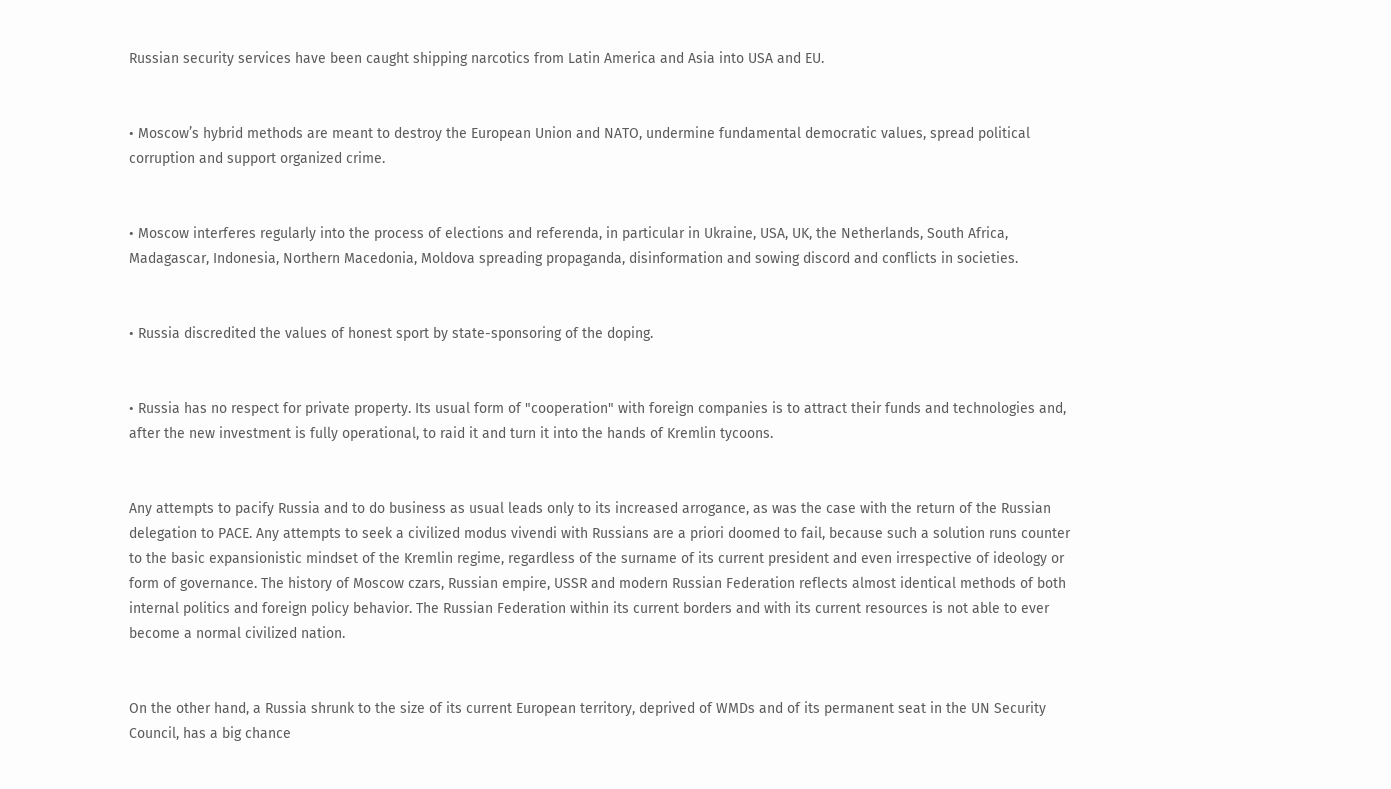Russian security services have been caught shipping narcotics from Latin America and Asia into USA and EU.


• Moscow’s hybrid methods are meant to destroy the European Union and NATO, undermine fundamental democratic values, spread political corruption and support organized crime.


• Moscow interferes regularly into the process of elections and referenda, in particular in Ukraine, USA, UK, the Netherlands, South Africa, Madagascar, Indonesia, Northern Macedonia, Moldova spreading propaganda, disinformation and sowing discord and conflicts in societies.


• Russia discredited the values of honest sport by state-sponsoring of the doping.


• Russia has no respect for private property. Its usual form of "cooperation" with foreign companies is to attract their funds and technologies and, after the new investment is fully operational, to raid it and turn it into the hands of Kremlin tycoons.


Any attempts to pacify Russia and to do business as usual leads only to its increased arrogance, as was the case with the return of the Russian delegation to PACE. Any attempts to seek a civilized modus vivendi with Russians are a priori doomed to fail, because such a solution runs counter to the basic expansionistic mindset of the Kremlin regime, regardless of the surname of its current president and even irrespective of ideology or form of governance. The history of Moscow czars, Russian empire, USSR and modern Russian Federation reflects almost identical methods of both internal politics and foreign policy behavior. The Russian Federation within its current borders and with its current resources is not able to ever become a normal civilized nation.


On the other hand, a Russia shrunk to the size of its current European territory, deprived of WMDs and of its permanent seat in the UN Security Council, has a big chance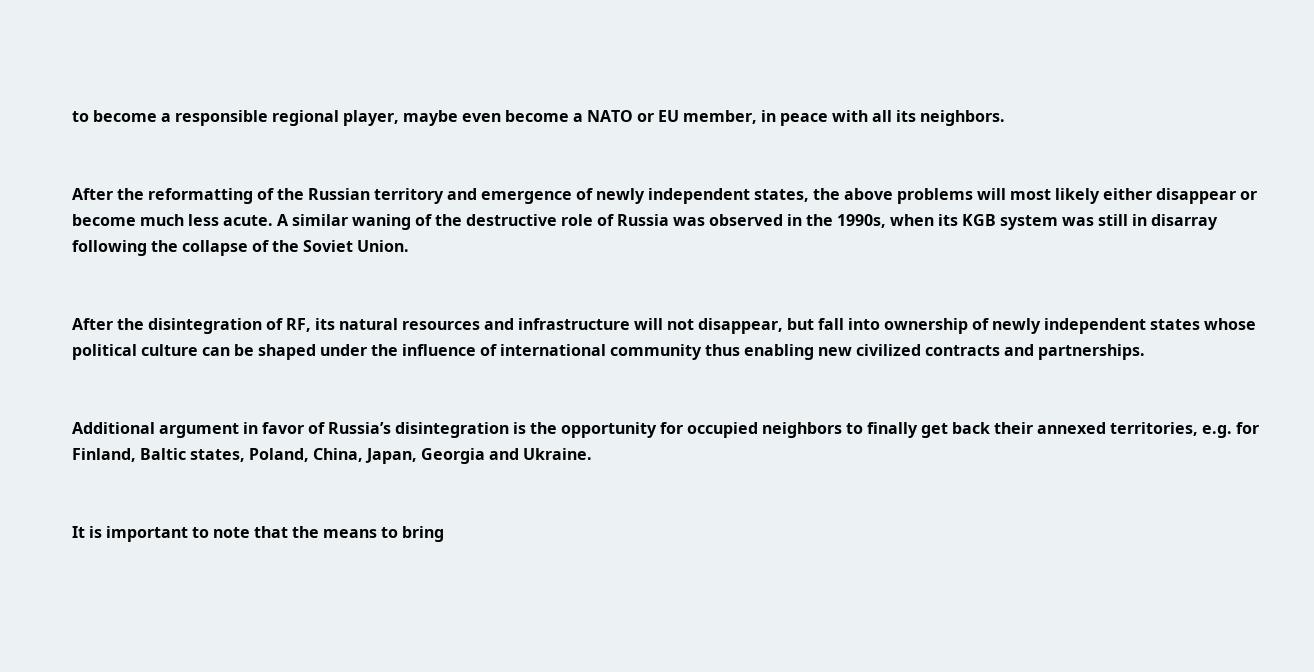to become a responsible regional player, maybe even become a NATO or EU member, in peace with all its neighbors.


After the reformatting of the Russian territory and emergence of newly independent states, the above problems will most likely either disappear or become much less acute. A similar waning of the destructive role of Russia was observed in the 1990s, when its KGB system was still in disarray following the collapse of the Soviet Union.


After the disintegration of RF, its natural resources and infrastructure will not disappear, but fall into ownership of newly independent states whose political culture can be shaped under the influence of international community thus enabling new civilized contracts and partnerships.


Additional argument in favor of Russia’s disintegration is the opportunity for occupied neighbors to finally get back their annexed territories, e.g. for Finland, Baltic states, Poland, China, Japan, Georgia and Ukraine.


It is important to note that the means to bring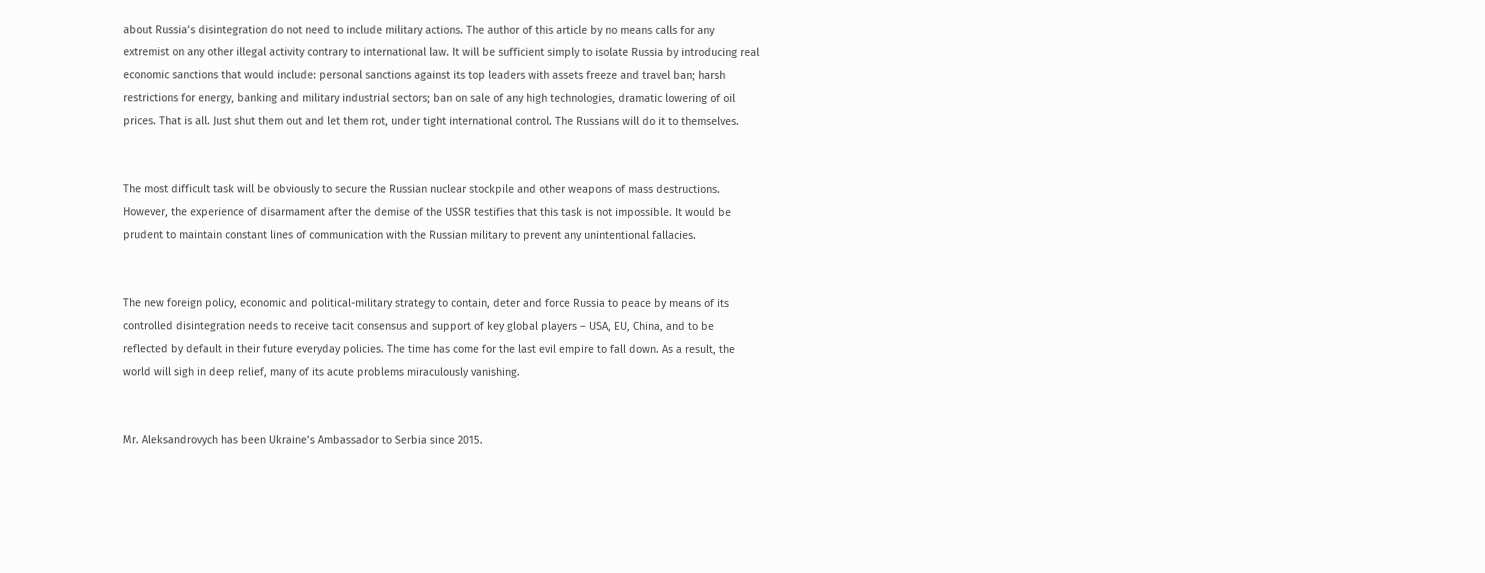about Russia’s disintegration do not need to include military actions. The author of this article by no means calls for any extremist on any other illegal activity contrary to international law. It will be sufficient simply to isolate Russia by introducing real economic sanctions that would include: personal sanctions against its top leaders with assets freeze and travel ban; harsh restrictions for energy, banking and military industrial sectors; ban on sale of any high technologies, dramatic lowering of oil prices. That is all. Just shut them out and let them rot, under tight international control. The Russians will do it to themselves.


The most difficult task will be obviously to secure the Russian nuclear stockpile and other weapons of mass destructions. However, the experience of disarmament after the demise of the USSR testifies that this task is not impossible. It would be prudent to maintain constant lines of communication with the Russian military to prevent any unintentional fallacies.


The new foreign policy, economic and political-military strategy to contain, deter and force Russia to peace by means of its controlled disintegration needs to receive tacit consensus and support of key global players – USA, EU, China, and to be reflected by default in their future everyday policies. The time has come for the last evil empire to fall down. As a result, the world will sigh in deep relief, many of its acute problems miraculously vanishing.


Mr. Aleksandrovych has been Ukraine’s Ambassador to Serbia since 2015.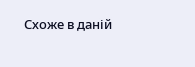Схоже в даній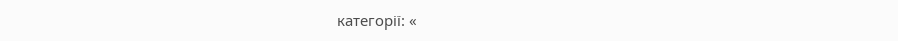категорії: «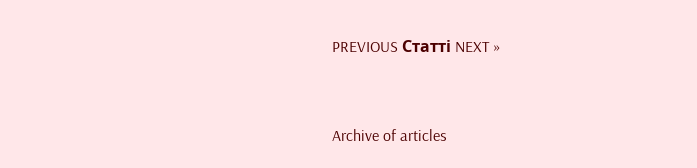PREVIOUS Статті NEXT »



Archive of articles